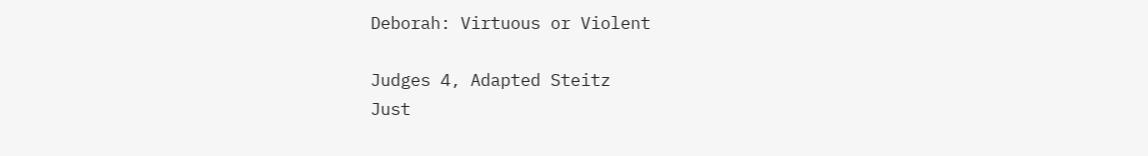Deborah: Virtuous or Violent

Judges 4, Adapted Steitz
Just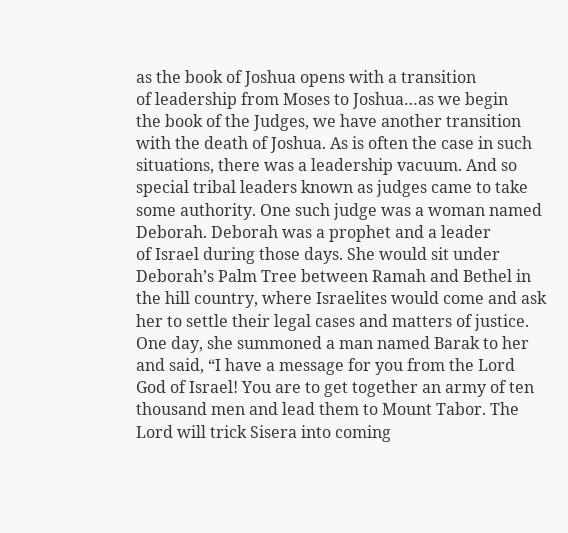as the book of Joshua opens with a transition
of leadership from Moses to Joshua…as we begin
the book of the Judges, we have another transition
with the death of Joshua. As is often the case in such
situations, there was a leadership vacuum. And so
special tribal leaders known as judges came to take
some authority. One such judge was a woman named
Deborah. Deborah was a prophet and a leader
of Israel during those days. She would sit under
Deborah’s Palm Tree between Ramah and Bethel in
the hill country, where Israelites would come and ask
her to settle their legal cases and matters of justice.
One day, she summoned a man named Barak to her
and said, “I have a message for you from the Lord
God of Israel! You are to get together an army of ten
thousand men and lead them to Mount Tabor. The
Lord will trick Sisera into coming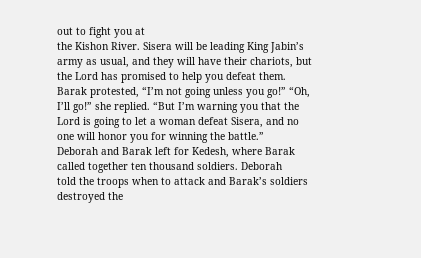out to fight you at
the Kishon River. Sisera will be leading King Jabin’s
army as usual, and they will have their chariots, but
the Lord has promised to help you defeat them.
Barak protested, “I’m not going unless you go!” “Oh,
I’ll go!” she replied. “But I’m warning you that the
Lord is going to let a woman defeat Sisera, and no
one will honor you for winning the battle.”
Deborah and Barak left for Kedesh, where Barak
called together ten thousand soldiers. Deborah
told the troops when to attack and Barak’s soldiers
destroyed the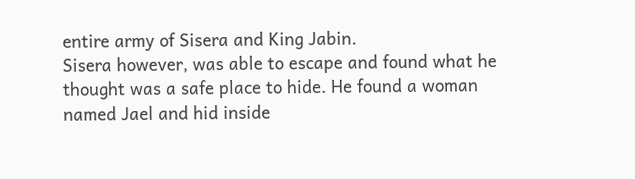entire army of Sisera and King Jabin.
Sisera however, was able to escape and found what he
thought was a safe place to hide. He found a woman
named Jael and hid inside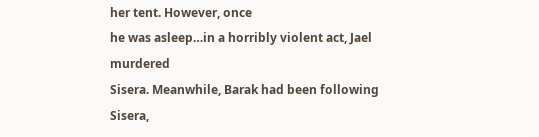her tent. However, once
he was asleep…in a horribly violent act, Jael murdered
Sisera. Meanwhile, Barak had been following Sisera,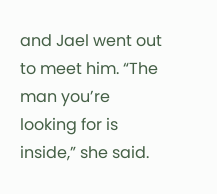and Jael went out to meet him. “The man you’re
looking for is inside,” she said.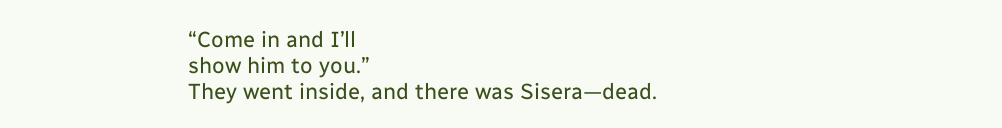“Come in and I’ll
show him to you.”
They went inside, and there was Sisera—dead.